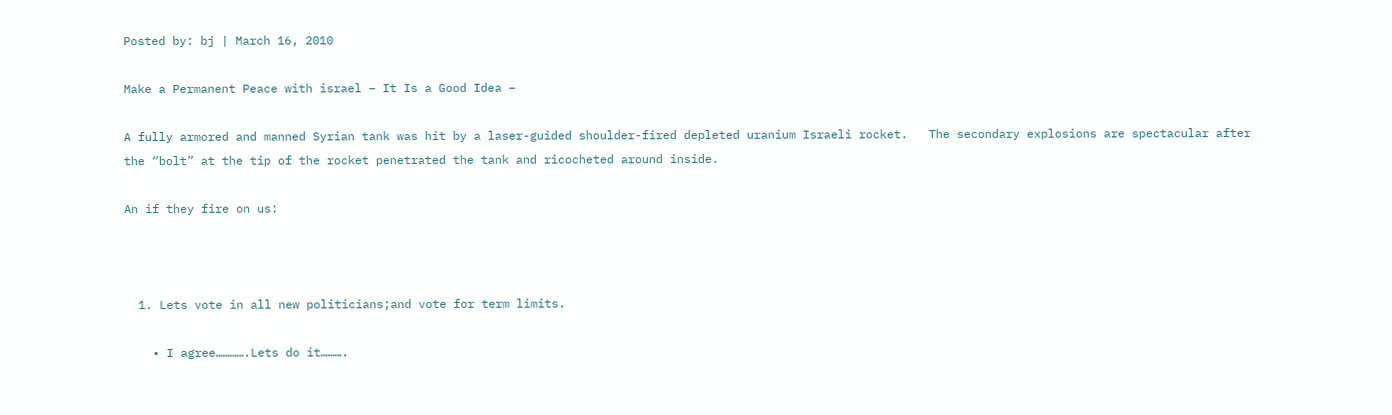Posted by: bj | March 16, 2010

Make a Permanent Peace with israel – It Is a Good Idea –

A fully armored and manned Syrian tank was hit by a laser-guided shoulder-fired depleted uranium Israeli rocket.   The secondary explosions are spectacular after the “bolt” at the tip of the rocket penetrated the tank and ricocheted around inside.

An if they fire on us:



  1. Lets vote in all new politicians;and vote for term limits.

    • I agree………….Lets do it……….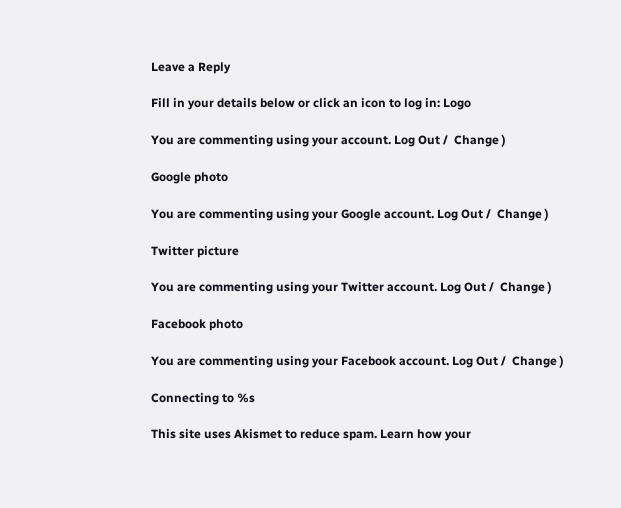Leave a Reply

Fill in your details below or click an icon to log in: Logo

You are commenting using your account. Log Out /  Change )

Google photo

You are commenting using your Google account. Log Out /  Change )

Twitter picture

You are commenting using your Twitter account. Log Out /  Change )

Facebook photo

You are commenting using your Facebook account. Log Out /  Change )

Connecting to %s

This site uses Akismet to reduce spam. Learn how your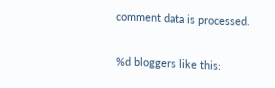comment data is processed.


%d bloggers like this: